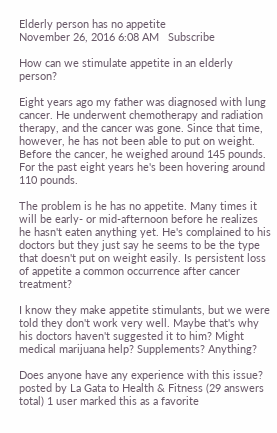Elderly person has no appetite
November 26, 2016 6:08 AM   Subscribe

How can we stimulate appetite in an elderly person?

Eight years ago my father was diagnosed with lung cancer. He underwent chemotherapy and radiation therapy, and the cancer was gone. Since that time, however, he has not been able to put on weight. Before the cancer, he weighed around 145 pounds. For the past eight years he's been hovering around 110 pounds.

The problem is he has no appetite. Many times it will be early- or mid-afternoon before he realizes he hasn't eaten anything yet. He's complained to his doctors but they just say he seems to be the type that doesn't put on weight easily. Is persistent loss of appetite a common occurrence after cancer treatment?

I know they make appetite stimulants, but we were told they don't work very well. Maybe that's why his doctors haven't suggested it to him? Might medical marijuana help? Supplements? Anything?

Does anyone have any experience with this issue?
posted by La Gata to Health & Fitness (29 answers total) 1 user marked this as a favorite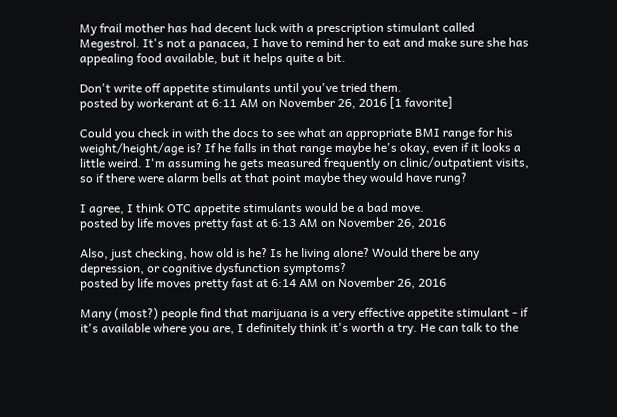My frail mother has had decent luck with a prescription stimulant called Megestrol. It's not a panacea, I have to remind her to eat and make sure she has appealing food available, but it helps quite a bit.

Don't write off appetite stimulants until you've tried them.
posted by workerant at 6:11 AM on November 26, 2016 [1 favorite]

Could you check in with the docs to see what an appropriate BMI range for his weight/height/age is? If he falls in that range maybe he's okay, even if it looks a little weird. I'm assuming he gets measured frequently on clinic/outpatient visits, so if there were alarm bells at that point maybe they would have rung?

I agree, I think OTC appetite stimulants would be a bad move.
posted by life moves pretty fast at 6:13 AM on November 26, 2016

Also, just checking, how old is he? Is he living alone? Would there be any depression, or cognitive dysfunction symptoms?
posted by life moves pretty fast at 6:14 AM on November 26, 2016

Many (most?) people find that marijuana is a very effective appetite stimulant - if it's available where you are, I definitely think it's worth a try. He can talk to the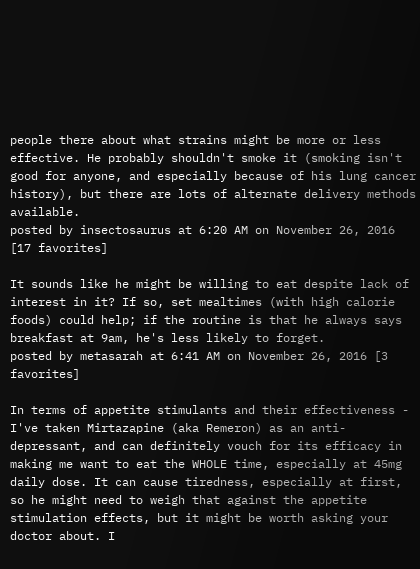people there about what strains might be more or less effective. He probably shouldn't smoke it (smoking isn't good for anyone, and especially because of his lung cancer history), but there are lots of alternate delivery methods available.
posted by insectosaurus at 6:20 AM on November 26, 2016 [17 favorites]

It sounds like he might be willing to eat despite lack of interest in it? If so, set mealtimes (with high calorie foods) could help; if the routine is that he always says breakfast at 9am, he's less likely to forget.
posted by metasarah at 6:41 AM on November 26, 2016 [3 favorites]

In terms of appetite stimulants and their effectiveness - I've taken Mirtazapine (aka Remeron) as an anti-depressant, and can definitely vouch for its efficacy in making me want to eat the WHOLE time, especially at 45mg daily dose. It can cause tiredness, especially at first, so he might need to weigh that against the appetite stimulation effects, but it might be worth asking your doctor about. I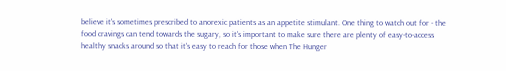believe it's sometimes prescribed to anorexic patients as an appetite stimulant. One thing to watch out for - the food cravings can tend towards the sugary, so it's important to make sure there are plenty of easy-to-access healthy snacks around so that it's easy to reach for those when The Hunger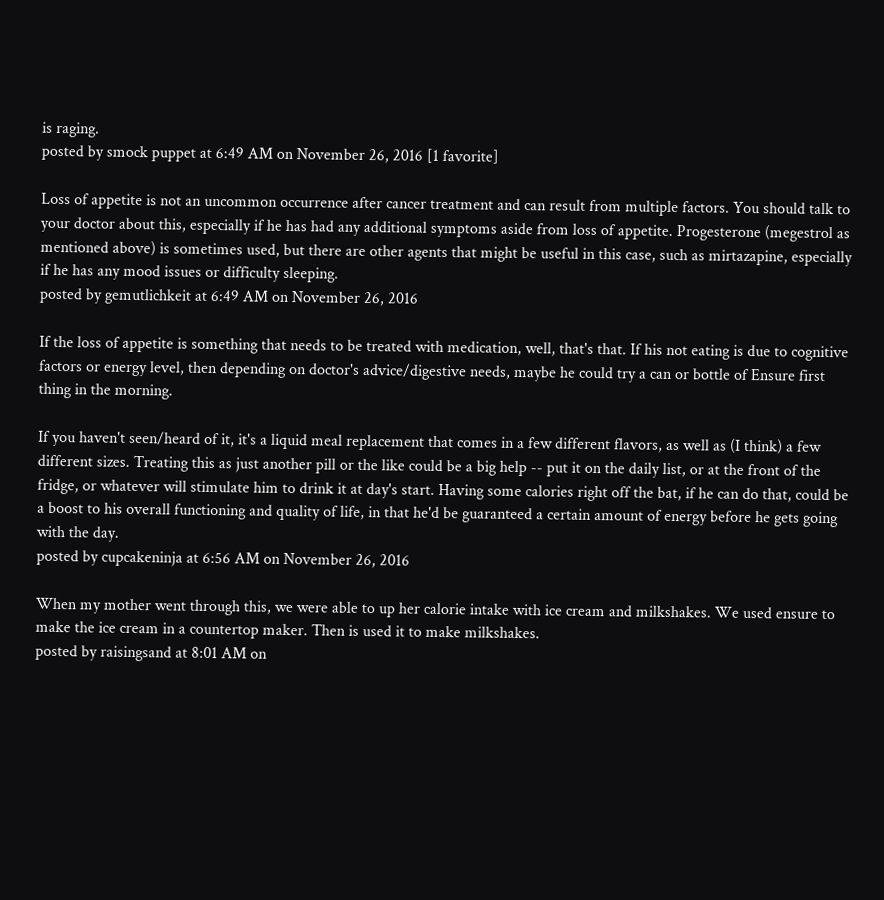is raging.
posted by smock puppet at 6:49 AM on November 26, 2016 [1 favorite]

Loss of appetite is not an uncommon occurrence after cancer treatment and can result from multiple factors. You should talk to your doctor about this, especially if he has had any additional symptoms aside from loss of appetite. Progesterone (megestrol as mentioned above) is sometimes used, but there are other agents that might be useful in this case, such as mirtazapine, especially if he has any mood issues or difficulty sleeping.
posted by gemutlichkeit at 6:49 AM on November 26, 2016

If the loss of appetite is something that needs to be treated with medication, well, that's that. If his not eating is due to cognitive factors or energy level, then depending on doctor's advice/digestive needs, maybe he could try a can or bottle of Ensure first thing in the morning.

If you haven't seen/heard of it, it's a liquid meal replacement that comes in a few different flavors, as well as (I think) a few different sizes. Treating this as just another pill or the like could be a big help -- put it on the daily list, or at the front of the fridge, or whatever will stimulate him to drink it at day's start. Having some calories right off the bat, if he can do that, could be a boost to his overall functioning and quality of life, in that he'd be guaranteed a certain amount of energy before he gets going with the day.
posted by cupcakeninja at 6:56 AM on November 26, 2016

When my mother went through this, we were able to up her calorie intake with ice cream and milkshakes. We used ensure to make the ice cream in a countertop maker. Then is used it to make milkshakes.
posted by raisingsand at 8:01 AM on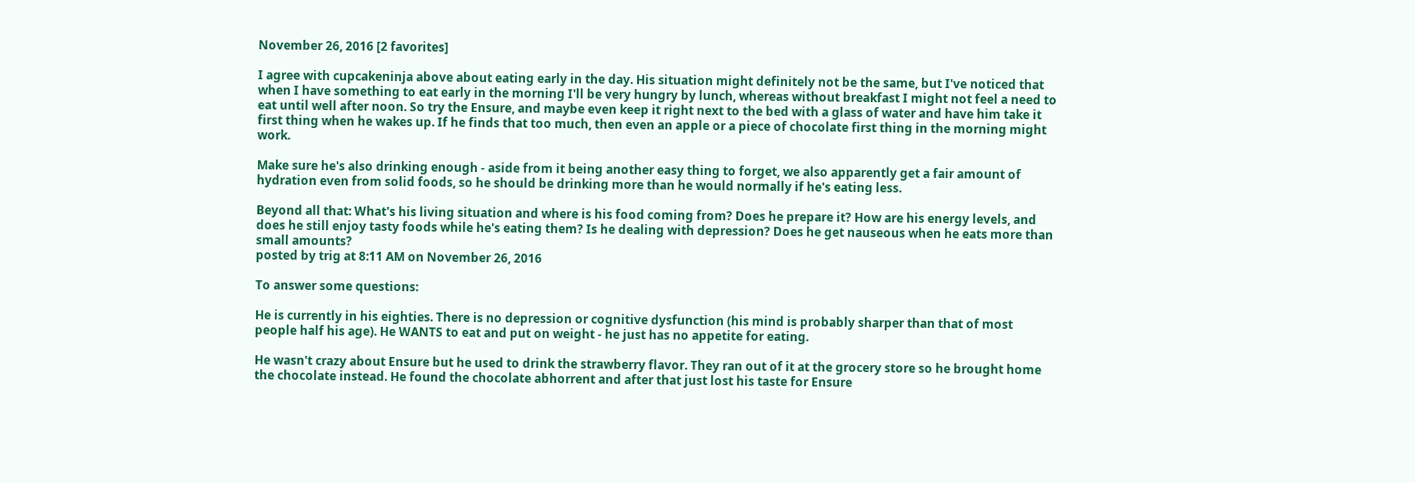November 26, 2016 [2 favorites]

I agree with cupcakeninja above about eating early in the day. His situation might definitely not be the same, but I've noticed that when I have something to eat early in the morning I'll be very hungry by lunch, whereas without breakfast I might not feel a need to eat until well after noon. So try the Ensure, and maybe even keep it right next to the bed with a glass of water and have him take it first thing when he wakes up. If he finds that too much, then even an apple or a piece of chocolate first thing in the morning might work.

Make sure he's also drinking enough - aside from it being another easy thing to forget, we also apparently get a fair amount of hydration even from solid foods, so he should be drinking more than he would normally if he's eating less.

Beyond all that: What's his living situation and where is his food coming from? Does he prepare it? How are his energy levels, and does he still enjoy tasty foods while he's eating them? Is he dealing with depression? Does he get nauseous when he eats more than small amounts?
posted by trig at 8:11 AM on November 26, 2016

To answer some questions:

He is currently in his eighties. There is no depression or cognitive dysfunction (his mind is probably sharper than that of most people half his age). He WANTS to eat and put on weight - he just has no appetite for eating.

He wasn't crazy about Ensure but he used to drink the strawberry flavor. They ran out of it at the grocery store so he brought home the chocolate instead. He found the chocolate abhorrent and after that just lost his taste for Ensure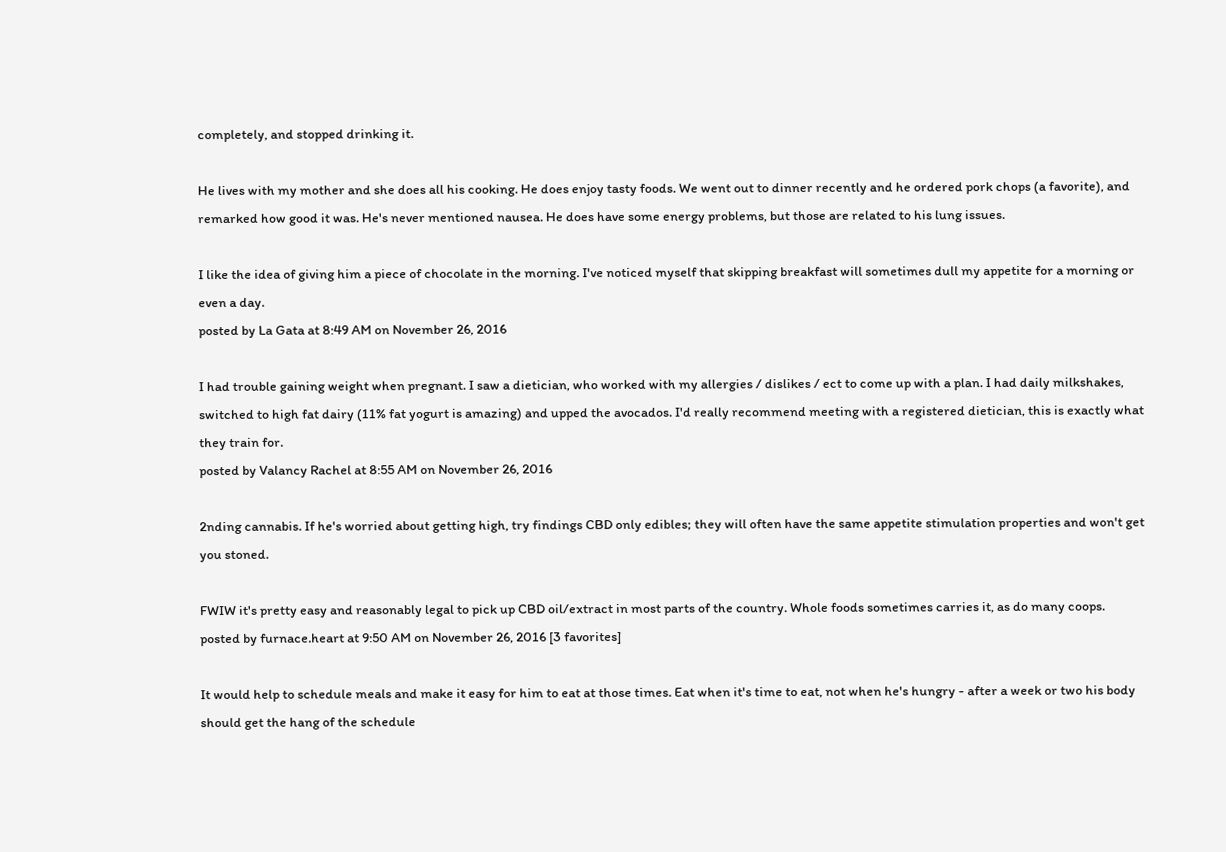completely, and stopped drinking it.

He lives with my mother and she does all his cooking. He does enjoy tasty foods. We went out to dinner recently and he ordered pork chops (a favorite), and remarked how good it was. He's never mentioned nausea. He does have some energy problems, but those are related to his lung issues.

I like the idea of giving him a piece of chocolate in the morning. I've noticed myself that skipping breakfast will sometimes dull my appetite for a morning or even a day.
posted by La Gata at 8:49 AM on November 26, 2016

I had trouble gaining weight when pregnant. I saw a dietician, who worked with my allergies / dislikes / ect to come up with a plan. I had daily milkshakes, switched to high fat dairy (11% fat yogurt is amazing) and upped the avocados. I'd really recommend meeting with a registered dietician, this is exactly what they train for.
posted by Valancy Rachel at 8:55 AM on November 26, 2016

2nding cannabis. If he's worried about getting high, try findings CBD only edibles; they will often have the same appetite stimulation properties and won't get you stoned.

FWIW it's pretty easy and reasonably legal to pick up CBD oil/extract in most parts of the country. Whole foods sometimes carries it, as do many coops.
posted by furnace.heart at 9:50 AM on November 26, 2016 [3 favorites]

It would help to schedule meals and make it easy for him to eat at those times. Eat when it's time to eat, not when he's hungry - after a week or two his body should get the hang of the schedule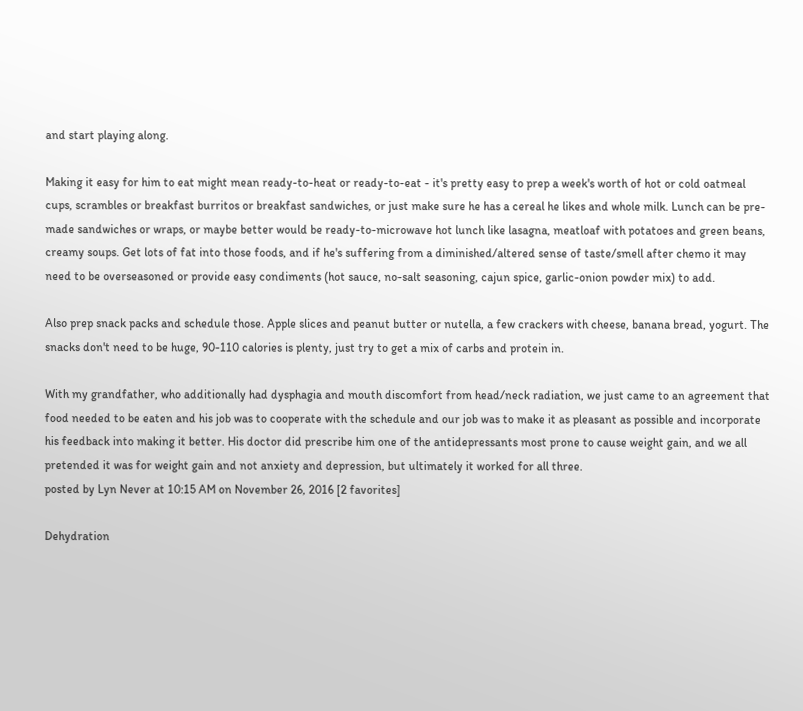and start playing along.

Making it easy for him to eat might mean ready-to-heat or ready-to-eat - it's pretty easy to prep a week's worth of hot or cold oatmeal cups, scrambles or breakfast burritos or breakfast sandwiches, or just make sure he has a cereal he likes and whole milk. Lunch can be pre-made sandwiches or wraps, or maybe better would be ready-to-microwave hot lunch like lasagna, meatloaf with potatoes and green beans, creamy soups. Get lots of fat into those foods, and if he's suffering from a diminished/altered sense of taste/smell after chemo it may need to be overseasoned or provide easy condiments (hot sauce, no-salt seasoning, cajun spice, garlic-onion powder mix) to add.

Also prep snack packs and schedule those. Apple slices and peanut butter or nutella, a few crackers with cheese, banana bread, yogurt. The snacks don't need to be huge, 90-110 calories is plenty, just try to get a mix of carbs and protein in.

With my grandfather, who additionally had dysphagia and mouth discomfort from head/neck radiation, we just came to an agreement that food needed to be eaten and his job was to cooperate with the schedule and our job was to make it as pleasant as possible and incorporate his feedback into making it better. His doctor did prescribe him one of the antidepressants most prone to cause weight gain, and we all pretended it was for weight gain and not anxiety and depression, but ultimately it worked for all three.
posted by Lyn Never at 10:15 AM on November 26, 2016 [2 favorites]

Dehydration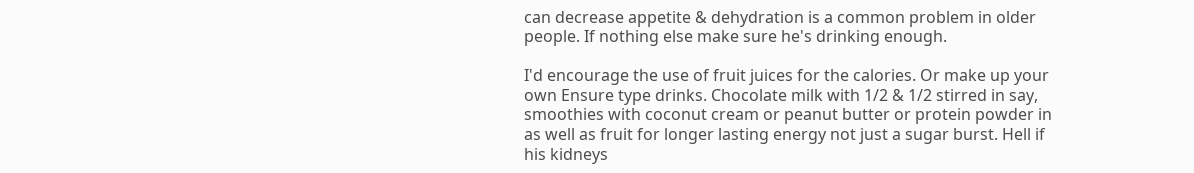can decrease appetite & dehydration is a common problem in older people. If nothing else make sure he's drinking enough.

I'd encourage the use of fruit juices for the calories. Or make up your own Ensure type drinks. Chocolate milk with 1/2 & 1/2 stirred in say, smoothies with coconut cream or peanut butter or protein powder in as well as fruit for longer lasting energy not just a sugar burst. Hell if his kidneys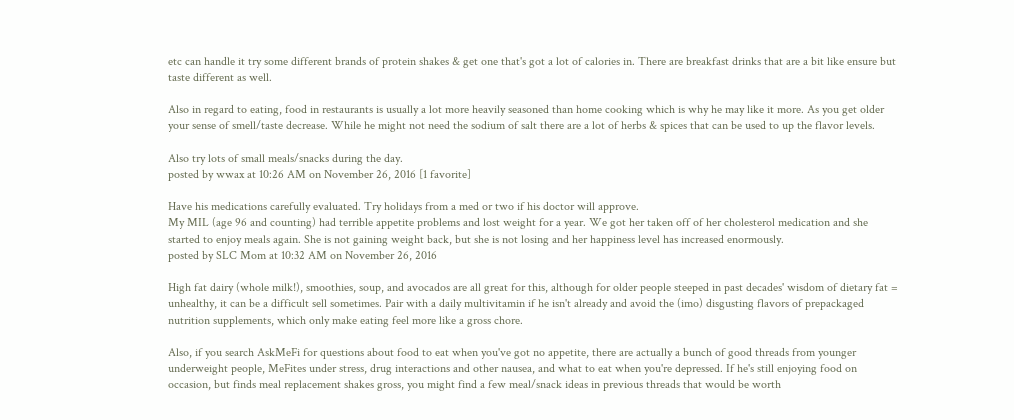etc can handle it try some different brands of protein shakes & get one that's got a lot of calories in. There are breakfast drinks that are a bit like ensure but taste different as well.

Also in regard to eating, food in restaurants is usually a lot more heavily seasoned than home cooking which is why he may like it more. As you get older your sense of smell/taste decrease. While he might not need the sodium of salt there are a lot of herbs & spices that can be used to up the flavor levels.

Also try lots of small meals/snacks during the day.
posted by wwax at 10:26 AM on November 26, 2016 [1 favorite]

Have his medications carefully evaluated. Try holidays from a med or two if his doctor will approve.
My MIL (age 96 and counting) had terrible appetite problems and lost weight for a year. We got her taken off of her cholesterol medication and she started to enjoy meals again. She is not gaining weight back, but she is not losing and her happiness level has increased enormously.
posted by SLC Mom at 10:32 AM on November 26, 2016

High fat dairy (whole milk!), smoothies, soup, and avocados are all great for this, although for older people steeped in past decades' wisdom of dietary fat = unhealthy, it can be a difficult sell sometimes. Pair with a daily multivitamin if he isn't already and avoid the (imo) disgusting flavors of prepackaged nutrition supplements, which only make eating feel more like a gross chore.

Also, if you search AskMeFi for questions about food to eat when you've got no appetite, there are actually a bunch of good threads from younger underweight people, MeFites under stress, drug interactions and other nausea, and what to eat when you're depressed. If he's still enjoying food on occasion, but finds meal replacement shakes gross, you might find a few meal/snack ideas in previous threads that would be worth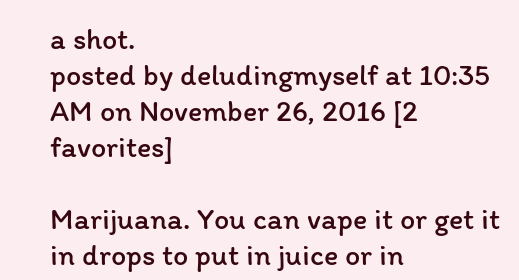a shot.
posted by deludingmyself at 10:35 AM on November 26, 2016 [2 favorites]

Marijuana. You can vape it or get it in drops to put in juice or in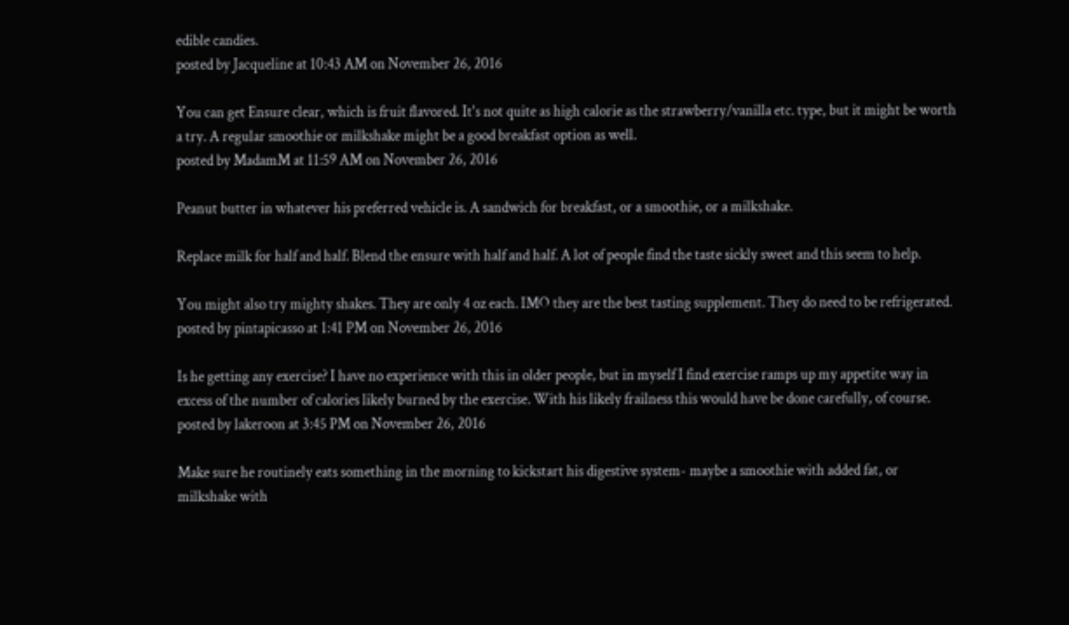edible candies.
posted by Jacqueline at 10:43 AM on November 26, 2016

You can get Ensure clear, which is fruit flavored. It's not quite as high calorie as the strawberry/vanilla etc. type, but it might be worth a try. A regular smoothie or milkshake might be a good breakfast option as well.
posted by MadamM at 11:59 AM on November 26, 2016

Peanut butter in whatever his preferred vehicle is. A sandwich for breakfast, or a smoothie, or a milkshake.

Replace milk for half and half. Blend the ensure with half and half. A lot of people find the taste sickly sweet and this seem to help.

You might also try mighty shakes. They are only 4 oz each. IMO they are the best tasting supplement. They do need to be refrigerated.
posted by pintapicasso at 1:41 PM on November 26, 2016

Is he getting any exercise? I have no experience with this in older people, but in myself I find exercise ramps up my appetite way in excess of the number of calories likely burned by the exercise. With his likely frailness this would have be done carefully, of course.
posted by lakeroon at 3:45 PM on November 26, 2016

Make sure he routinely eats something in the morning to kickstart his digestive system- maybe a smoothie with added fat, or milkshake with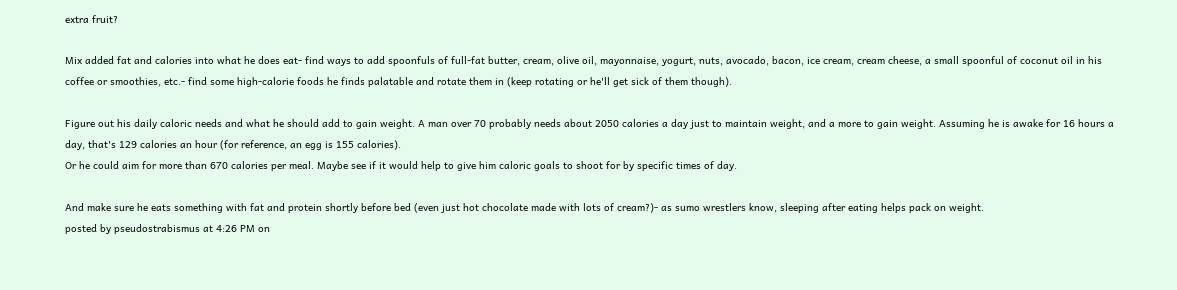extra fruit?

Mix added fat and calories into what he does eat- find ways to add spoonfuls of full-fat butter, cream, olive oil, mayonnaise, yogurt, nuts, avocado, bacon, ice cream, cream cheese, a small spoonful of coconut oil in his coffee or smoothies, etc.- find some high-calorie foods he finds palatable and rotate them in (keep rotating or he'll get sick of them though).

Figure out his daily caloric needs and what he should add to gain weight. A man over 70 probably needs about 2050 calories a day just to maintain weight, and a more to gain weight. Assuming he is awake for 16 hours a day, that's 129 calories an hour (for reference, an egg is 155 calories).
Or he could aim for more than 670 calories per meal. Maybe see if it would help to give him caloric goals to shoot for by specific times of day.

And make sure he eats something with fat and protein shortly before bed (even just hot chocolate made with lots of cream?)- as sumo wrestlers know, sleeping after eating helps pack on weight.
posted by pseudostrabismus at 4:26 PM on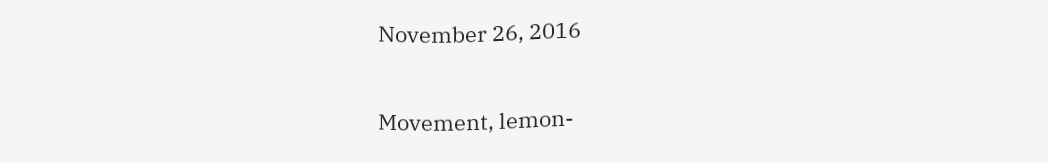November 26, 2016

Movement, lemon-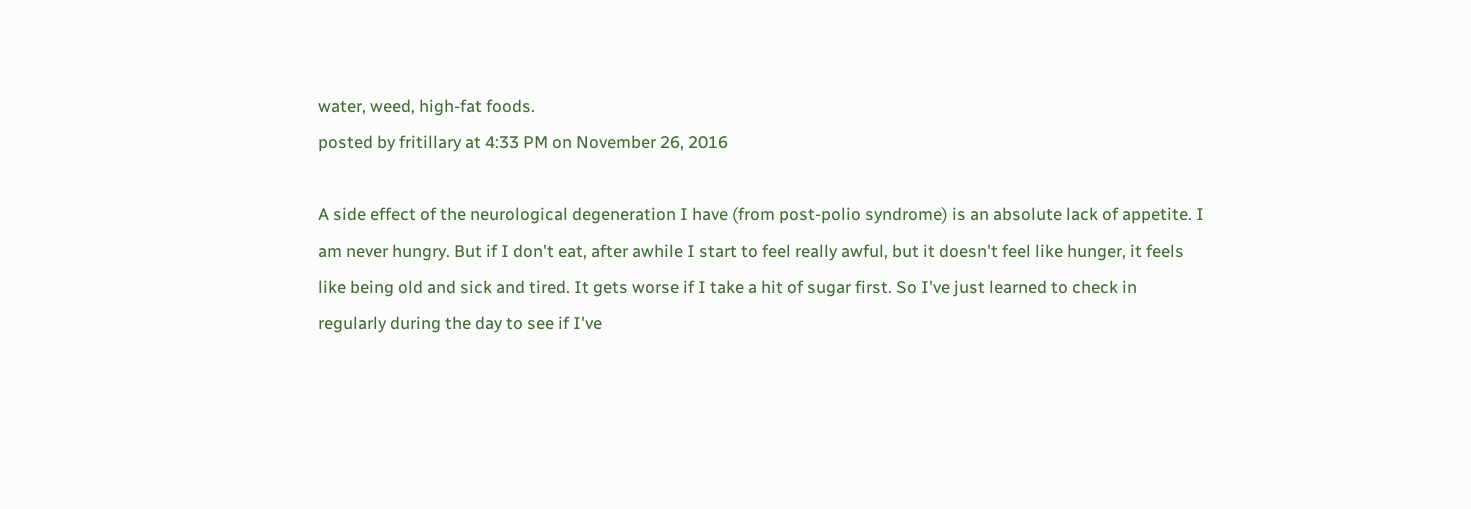water, weed, high-fat foods.
posted by fritillary at 4:33 PM on November 26, 2016

A side effect of the neurological degeneration I have (from post-polio syndrome) is an absolute lack of appetite. I am never hungry. But if I don't eat, after awhile I start to feel really awful, but it doesn't feel like hunger, it feels like being old and sick and tired. It gets worse if I take a hit of sugar first. So I've just learned to check in regularly during the day to see if I've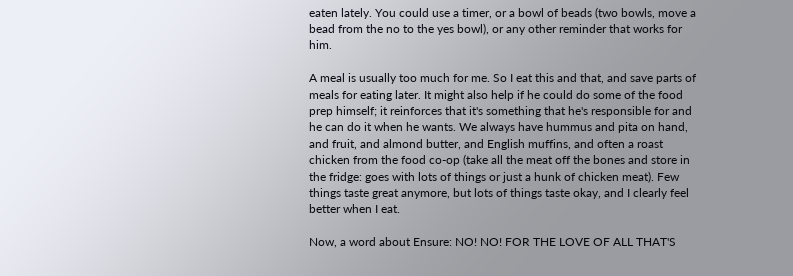eaten lately. You could use a timer, or a bowl of beads (two bowls, move a bead from the no to the yes bowl), or any other reminder that works for him.

A meal is usually too much for me. So I eat this and that, and save parts of meals for eating later. It might also help if he could do some of the food prep himself; it reinforces that it's something that he's responsible for and he can do it when he wants. We always have hummus and pita on hand, and fruit, and almond butter, and English muffins, and often a roast chicken from the food co-op (take all the meat off the bones and store in the fridge: goes with lots of things or just a hunk of chicken meat). Few things taste great anymore, but lots of things taste okay, and I clearly feel better when I eat.

Now, a word about Ensure: NO! NO! FOR THE LOVE OF ALL THAT'S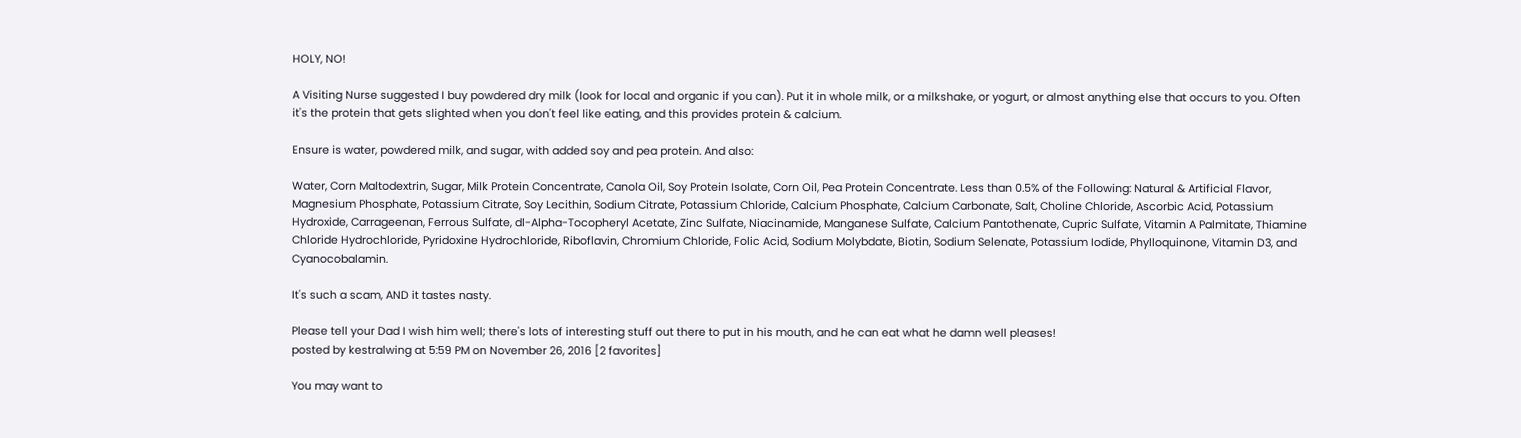HOLY, NO!

A Visiting Nurse suggested I buy powdered dry milk (look for local and organic if you can). Put it in whole milk, or a milkshake, or yogurt, or almost anything else that occurs to you. Often it's the protein that gets slighted when you don't feel like eating, and this provides protein & calcium.

Ensure is water, powdered milk, and sugar, with added soy and pea protein. And also:

Water, Corn Maltodextrin, Sugar, Milk Protein Concentrate, Canola Oil, Soy Protein Isolate, Corn Oil, Pea Protein Concentrate. Less than 0.5% of the Following: Natural & Artificial Flavor, Magnesium Phosphate, Potassium Citrate, Soy Lecithin, Sodium Citrate, Potassium Chloride, Calcium Phosphate, Calcium Carbonate, Salt, Choline Chloride, Ascorbic Acid, Potassium Hydroxide, Carrageenan, Ferrous Sulfate, dl-Alpha-Tocopheryl Acetate, Zinc Sulfate, Niacinamide, Manganese Sulfate, Calcium Pantothenate, Cupric Sulfate, Vitamin A Palmitate, Thiamine Chloride Hydrochloride, Pyridoxine Hydrochloride, Riboflavin, Chromium Chloride, Folic Acid, Sodium Molybdate, Biotin, Sodium Selenate, Potassium Iodide, Phylloquinone, Vitamin D3, and Cyanocobalamin.

It's such a scam, AND it tastes nasty.

Please tell your Dad I wish him well; there's lots of interesting stuff out there to put in his mouth, and he can eat what he damn well pleases!
posted by kestralwing at 5:59 PM on November 26, 2016 [2 favorites]

You may want to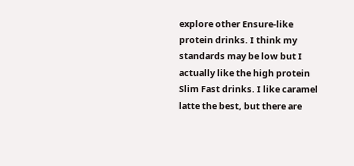explore other Ensure-like protein drinks. I think my standards may be low but I actually like the high protein Slim Fast drinks. I like caramel latte the best, but there are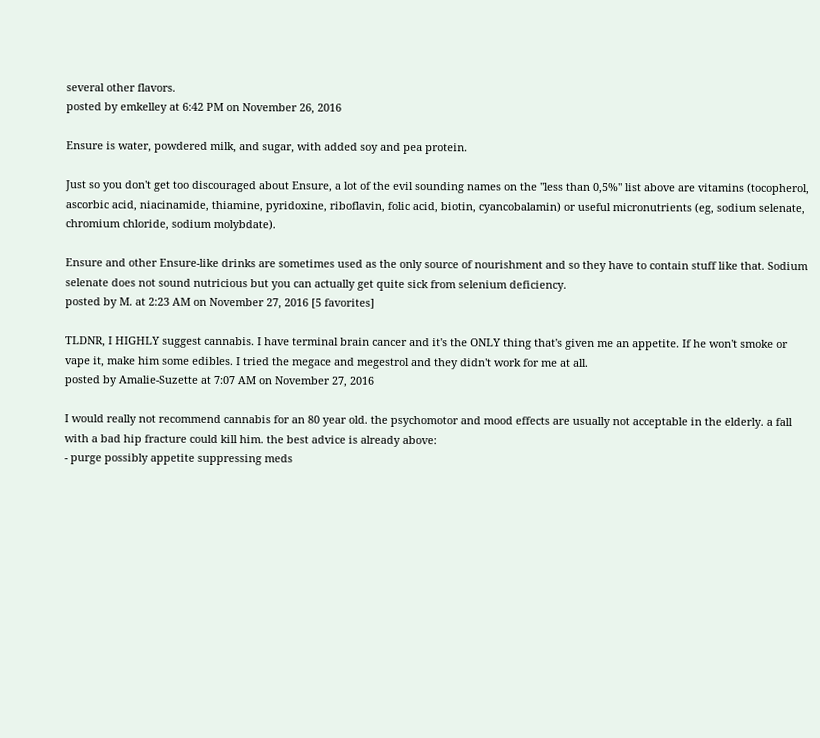several other flavors.
posted by emkelley at 6:42 PM on November 26, 2016

Ensure is water, powdered milk, and sugar, with added soy and pea protein.

Just so you don't get too discouraged about Ensure, a lot of the evil sounding names on the "less than 0,5%" list above are vitamins (tocopherol, ascorbic acid, niacinamide, thiamine, pyridoxine, riboflavin, folic acid, biotin, cyancobalamin) or useful micronutrients (eg, sodium selenate, chromium chloride, sodium molybdate).

Ensure and other Ensure-like drinks are sometimes used as the only source of nourishment and so they have to contain stuff like that. Sodium selenate does not sound nutricious but you can actually get quite sick from selenium deficiency.
posted by M. at 2:23 AM on November 27, 2016 [5 favorites]

TLDNR, I HIGHLY suggest cannabis. I have terminal brain cancer and it's the ONLY thing that's given me an appetite. If he won't smoke or vape it, make him some edibles. I tried the megace and megestrol and they didn't work for me at all.
posted by Amalie-Suzette at 7:07 AM on November 27, 2016

I would really not recommend cannabis for an 80 year old. the psychomotor and mood effects are usually not acceptable in the elderly. a fall with a bad hip fracture could kill him. the best advice is already above:
- purge possibly appetite suppressing meds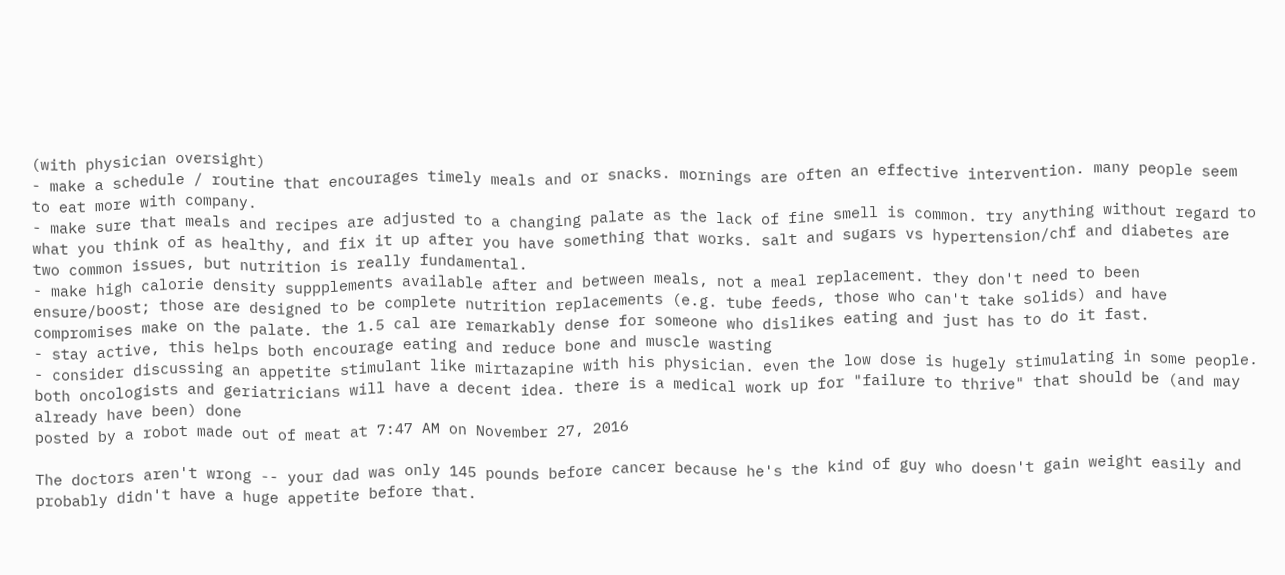(with physician oversight)
- make a schedule / routine that encourages timely meals and or snacks. mornings are often an effective intervention. many people seem to eat more with company.
- make sure that meals and recipes are adjusted to a changing palate as the lack of fine smell is common. try anything without regard to what you think of as healthy, and fix it up after you have something that works. salt and sugars vs hypertension/chf and diabetes are two common issues, but nutrition is really fundamental.
- make high calorie density suppplements available after and between meals, not a meal replacement. they don't need to been ensure/boost; those are designed to be complete nutrition replacements (e.g. tube feeds, those who can't take solids) and have compromises make on the palate. the 1.5 cal are remarkably dense for someone who dislikes eating and just has to do it fast.
- stay active, this helps both encourage eating and reduce bone and muscle wasting
- consider discussing an appetite stimulant like mirtazapine with his physician. even the low dose is hugely stimulating in some people. both oncologists and geriatricians will have a decent idea. there is a medical work up for "failure to thrive" that should be (and may already have been) done
posted by a robot made out of meat at 7:47 AM on November 27, 2016

The doctors aren't wrong -- your dad was only 145 pounds before cancer because he's the kind of guy who doesn't gain weight easily and probably didn't have a huge appetite before that.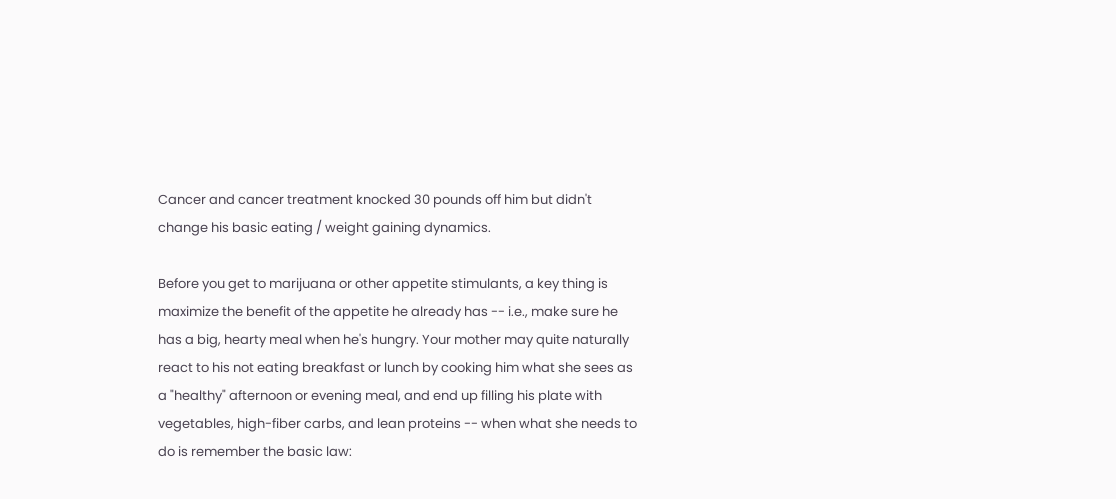Cancer and cancer treatment knocked 30 pounds off him but didn't change his basic eating / weight gaining dynamics.

Before you get to marijuana or other appetite stimulants, a key thing is maximize the benefit of the appetite he already has -- i.e., make sure he has a big, hearty meal when he's hungry. Your mother may quite naturally react to his not eating breakfast or lunch by cooking him what she sees as a "healthy" afternoon or evening meal, and end up filling his plate with vegetables, high-fiber carbs, and lean proteins -- when what she needs to do is remember the basic law: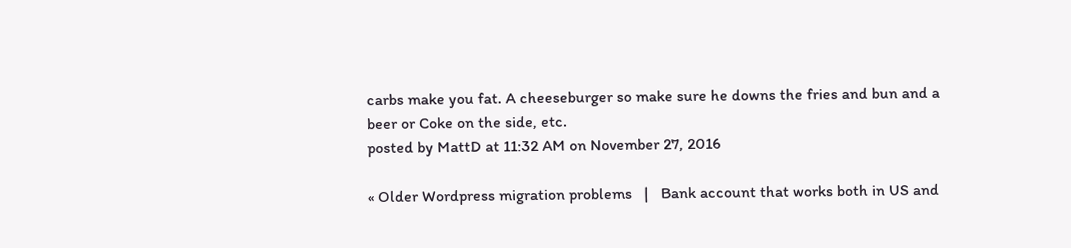carbs make you fat. A cheeseburger so make sure he downs the fries and bun and a beer or Coke on the side, etc.
posted by MattD at 11:32 AM on November 27, 2016

« Older Wordpress migration problems   |   Bank account that works both in US and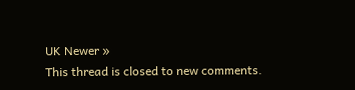UK Newer »
This thread is closed to new comments.